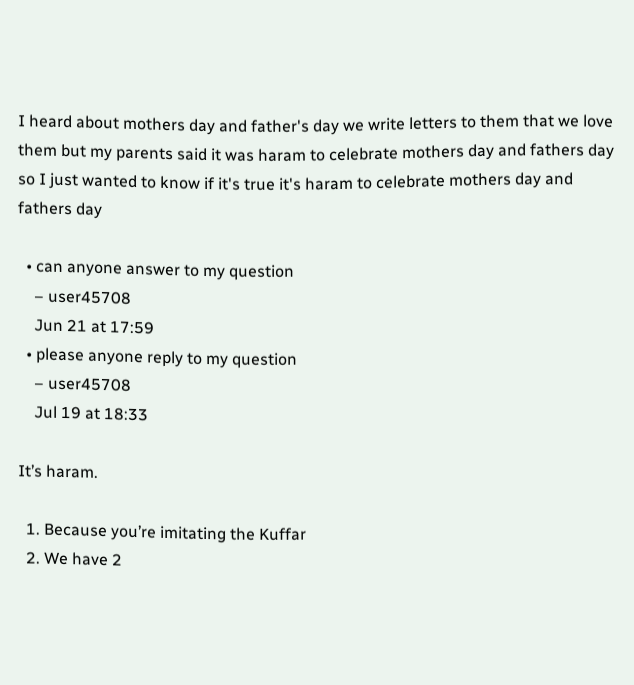I heard about mothers day and father's day we write letters to them that we love them but my parents said it was haram to celebrate mothers day and fathers day so I just wanted to know if it's true it's haram to celebrate mothers day and fathers day

  • can anyone answer to my question
    – user45708
    Jun 21 at 17:59
  • please anyone reply to my question
    – user45708
    Jul 19 at 18:33

It’s haram.

  1. Because you’re imitating the Kuffar
  2. We have 2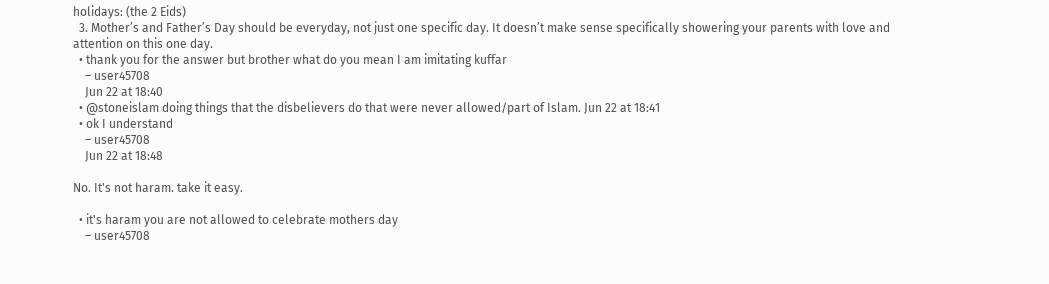holidays: (the 2 Eids)
  3. Mother’s and Father’s Day should be everyday, not just one specific day. It doesn’t make sense specifically showering your parents with love and attention on this one day.
  • thank you for the answer but brother what do you mean I am imitating kuffar
    – user45708
    Jun 22 at 18:40
  • @stoneislam doing things that the disbelievers do that were never allowed/part of Islam. Jun 22 at 18:41
  • ok I understand
    – user45708
    Jun 22 at 18:48

No. It's not haram. take it easy.

  • it's haram you are not allowed to celebrate mothers day
    – user45708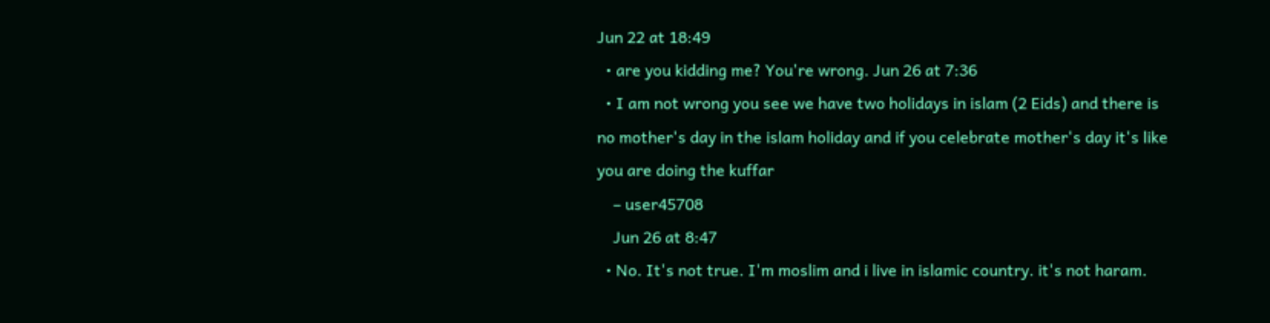Jun 22 at 18:49
  • are you kidding me? You're wrong. Jun 26 at 7:36
  • I am not wrong you see we have two holidays in islam (2 Eids) and there is no mother's day in the islam holiday and if you celebrate mother's day it's like you are doing the kuffar
    – user45708
    Jun 26 at 8:47
  • No. It's not true. I'm moslim and i live in islamic country. it's not haram.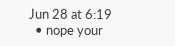Jun 28 at 6:19
  • nope your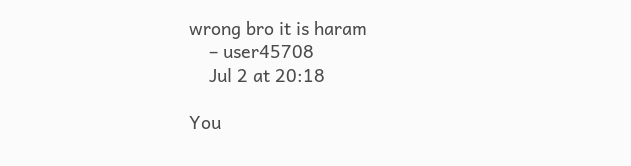wrong bro it is haram
    – user45708
    Jul 2 at 20:18

You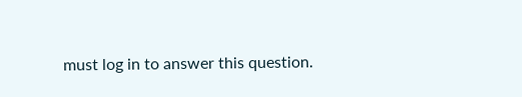must log in to answer this question.